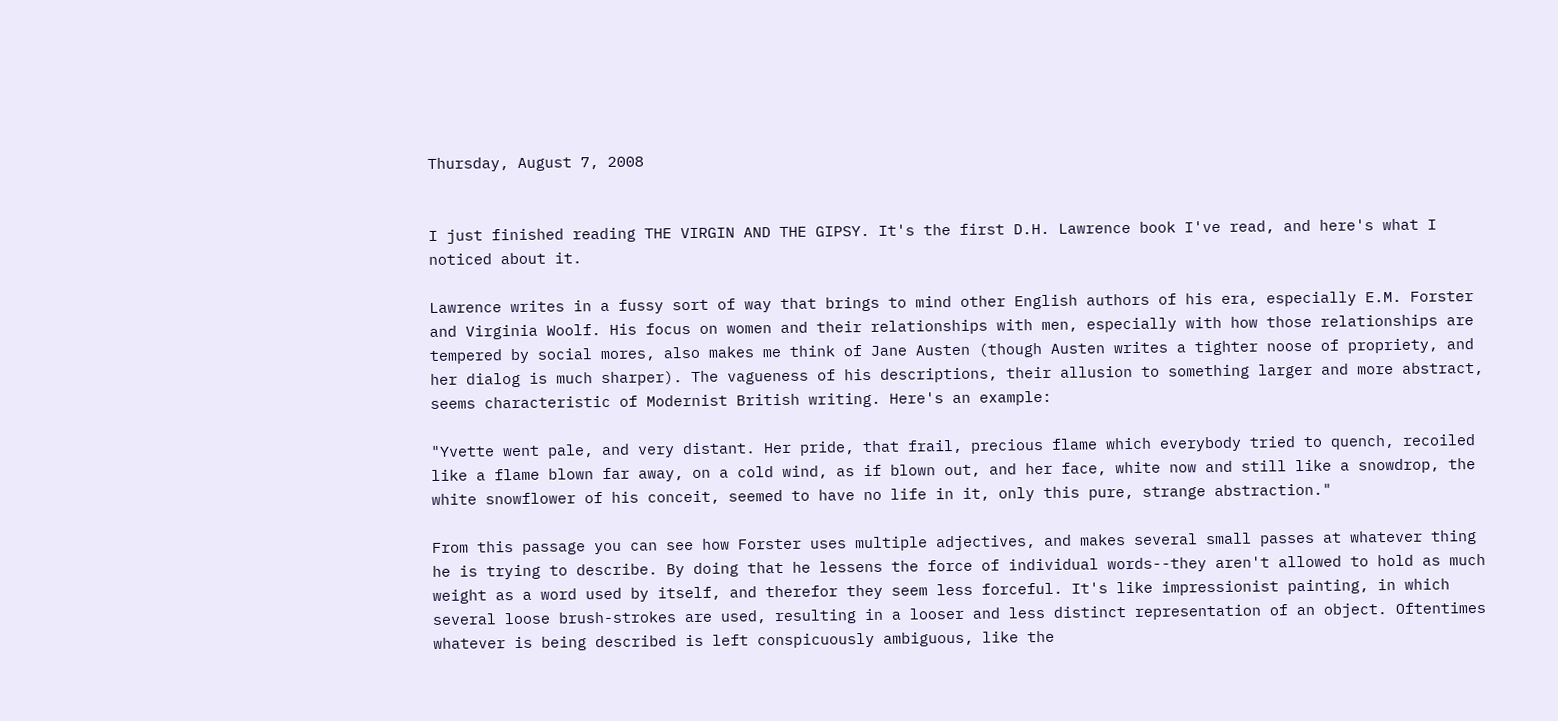Thursday, August 7, 2008


I just finished reading THE VIRGIN AND THE GIPSY. It's the first D.H. Lawrence book I've read, and here's what I noticed about it.

Lawrence writes in a fussy sort of way that brings to mind other English authors of his era, especially E.M. Forster and Virginia Woolf. His focus on women and their relationships with men, especially with how those relationships are tempered by social mores, also makes me think of Jane Austen (though Austen writes a tighter noose of propriety, and her dialog is much sharper). The vagueness of his descriptions, their allusion to something larger and more abstract, seems characteristic of Modernist British writing. Here's an example:

"Yvette went pale, and very distant. Her pride, that frail, precious flame which everybody tried to quench, recoiled like a flame blown far away, on a cold wind, as if blown out, and her face, white now and still like a snowdrop, the white snowflower of his conceit, seemed to have no life in it, only this pure, strange abstraction."

From this passage you can see how Forster uses multiple adjectives, and makes several small passes at whatever thing he is trying to describe. By doing that he lessens the force of individual words--they aren't allowed to hold as much weight as a word used by itself, and therefor they seem less forceful. It's like impressionist painting, in which several loose brush-strokes are used, resulting in a looser and less distinct representation of an object. Oftentimes whatever is being described is left conspicuously ambiguous, like the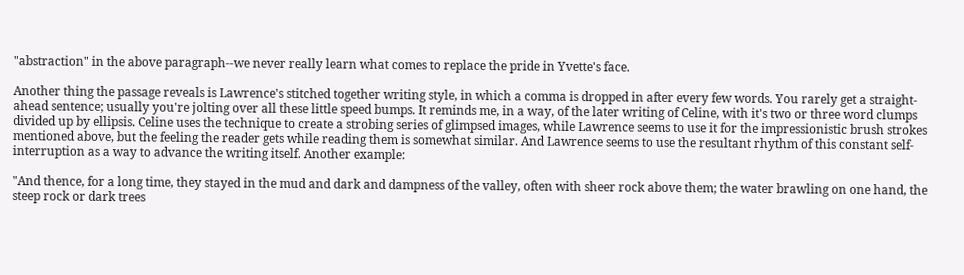"abstraction" in the above paragraph--we never really learn what comes to replace the pride in Yvette's face.

Another thing the passage reveals is Lawrence's stitched together writing style, in which a comma is dropped in after every few words. You rarely get a straight-ahead sentence; usually you're jolting over all these little speed bumps. It reminds me, in a way, of the later writing of Celine, with it's two or three word clumps divided up by ellipsis. Celine uses the technique to create a strobing series of glimpsed images, while Lawrence seems to use it for the impressionistic brush strokes mentioned above, but the feeling the reader gets while reading them is somewhat similar. And Lawrence seems to use the resultant rhythm of this constant self-interruption as a way to advance the writing itself. Another example:

"And thence, for a long time, they stayed in the mud and dark and dampness of the valley, often with sheer rock above them; the water brawling on one hand, the steep rock or dark trees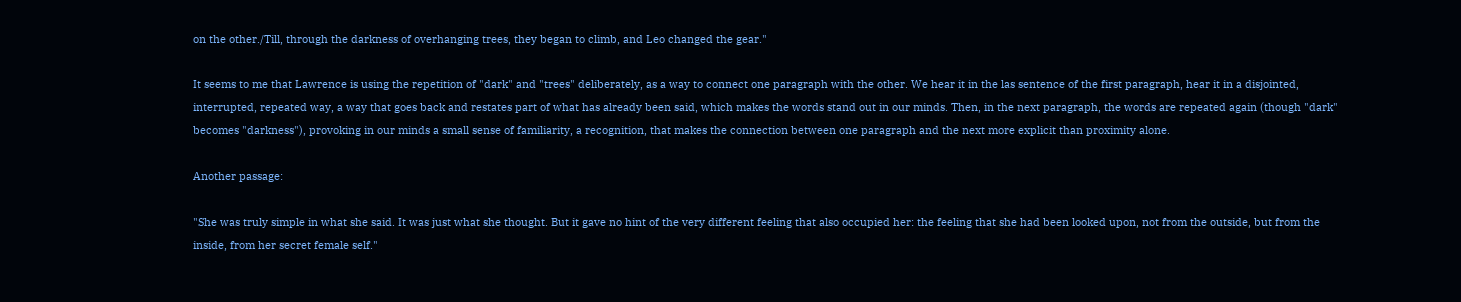on the other./Till, through the darkness of overhanging trees, they began to climb, and Leo changed the gear."

It seems to me that Lawrence is using the repetition of "dark" and "trees" deliberately, as a way to connect one paragraph with the other. We hear it in the las sentence of the first paragraph, hear it in a disjointed, interrupted, repeated way, a way that goes back and restates part of what has already been said, which makes the words stand out in our minds. Then, in the next paragraph, the words are repeated again (though "dark" becomes "darkness"), provoking in our minds a small sense of familiarity, a recognition, that makes the connection between one paragraph and the next more explicit than proximity alone.

Another passage:

"She was truly simple in what she said. It was just what she thought. But it gave no hint of the very different feeling that also occupied her: the feeling that she had been looked upon, not from the outside, but from the inside, from her secret female self."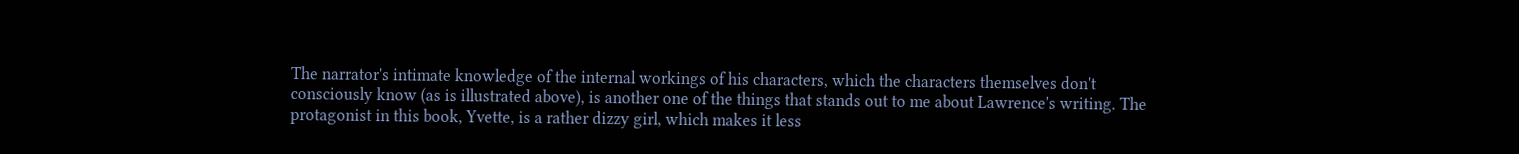The narrator's intimate knowledge of the internal workings of his characters, which the characters themselves don't consciously know (as is illustrated above), is another one of the things that stands out to me about Lawrence's writing. The protagonist in this book, Yvette, is a rather dizzy girl, which makes it less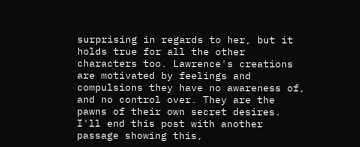surprising in regards to her, but it holds true for all the other characters too. Lawrence's creations are motivated by feelings and compulsions they have no awareness of, and no control over. They are the pawns of their own secret desires. I'll end this post with another passage showing this,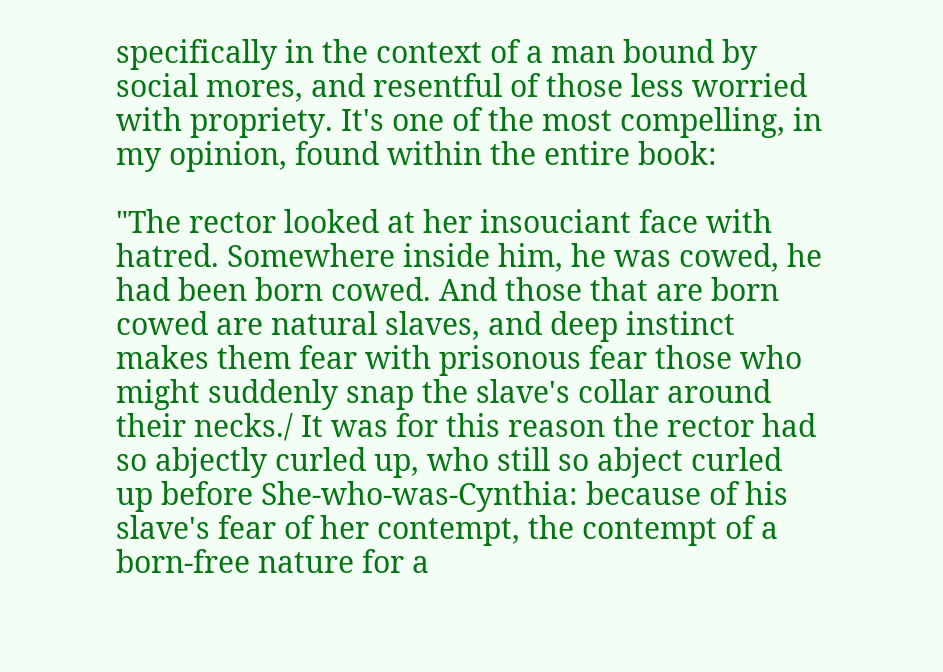specifically in the context of a man bound by social mores, and resentful of those less worried with propriety. It's one of the most compelling, in my opinion, found within the entire book:

"The rector looked at her insouciant face with hatred. Somewhere inside him, he was cowed, he had been born cowed. And those that are born cowed are natural slaves, and deep instinct makes them fear with prisonous fear those who might suddenly snap the slave's collar around their necks./ It was for this reason the rector had so abjectly curled up, who still so abject curled up before She-who-was-Cynthia: because of his slave's fear of her contempt, the contempt of a born-free nature for a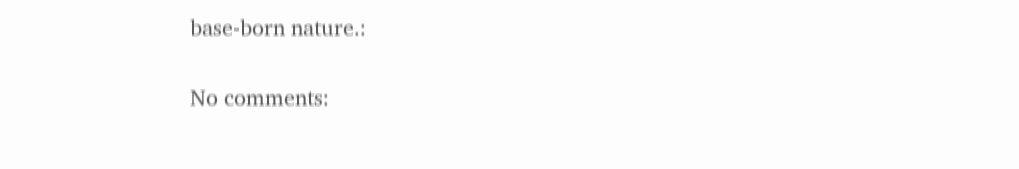base-born nature.:

No comments: